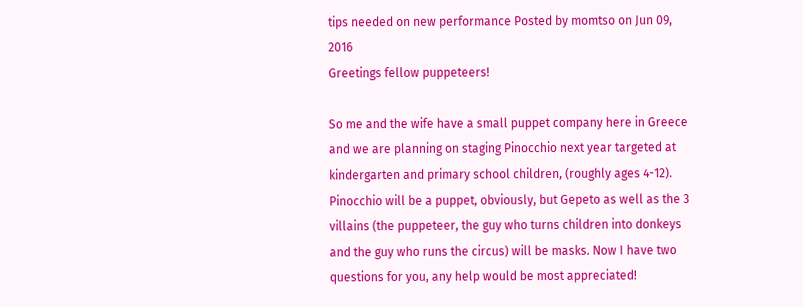tips needed on new performance Posted by momtso on Jun 09, 2016
Greetings fellow puppeteers!

So me and the wife have a small puppet company here in Greece and we are planning on staging Pinocchio next year targeted at kindergarten and primary school children, (roughly ages 4-12). Pinocchio will be a puppet, obviously, but Gepeto as well as the 3 villains (the puppeteer, the guy who turns children into donkeys and the guy who runs the circus) will be masks. Now I have two questions for you, any help would be most appreciated!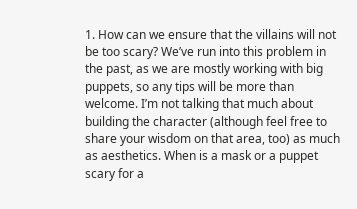1. How can we ensure that the villains will not be too scary? We’ve run into this problem in the past, as we are mostly working with big puppets, so any tips will be more than welcome. I’m not talking that much about building the character (although feel free to share your wisdom on that area, too) as much as aesthetics. When is a mask or a puppet scary for a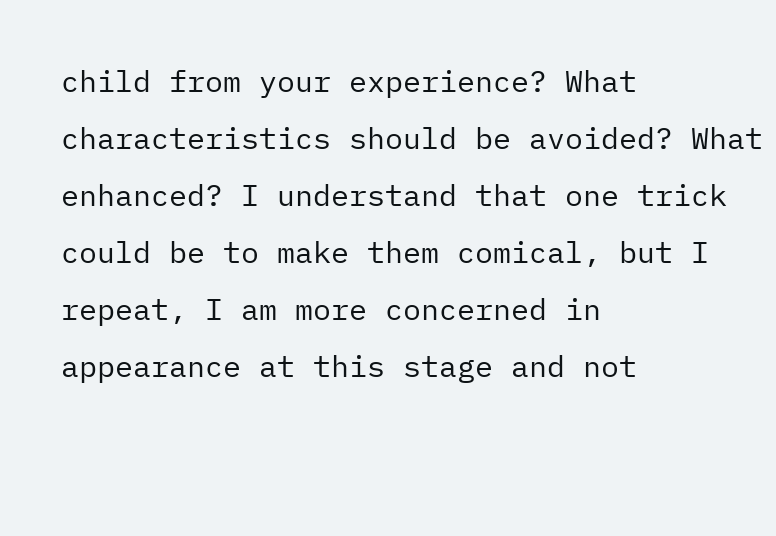child from your experience? What characteristics should be avoided? What enhanced? I understand that one trick could be to make them comical, but I repeat, I am more concerned in appearance at this stage and not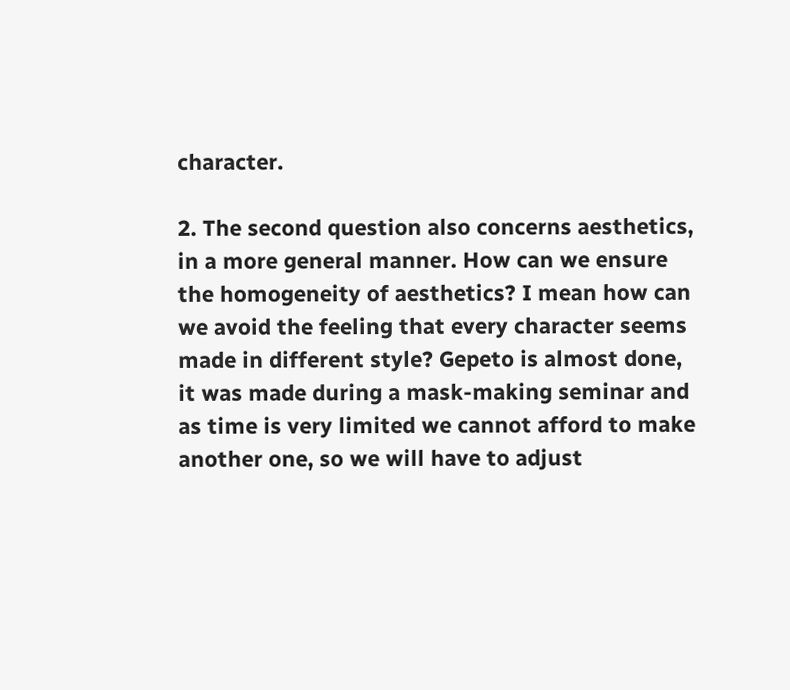character.

2. The second question also concerns aesthetics, in a more general manner. How can we ensure the homogeneity of aesthetics? I mean how can we avoid the feeling that every character seems made in different style? Gepeto is almost done, it was made during a mask-making seminar and as time is very limited we cannot afford to make another one, so we will have to adjust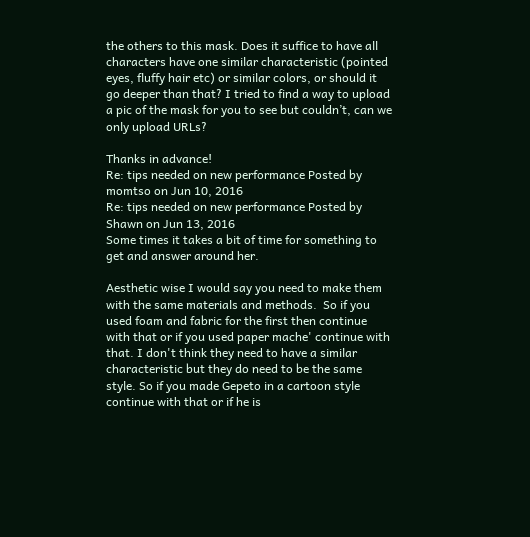the others to this mask. Does it suffice to have all characters have one similar characteristic (pointed eyes, fluffy hair etc) or similar colors, or should it go deeper than that? I tried to find a way to upload a pic of the mask for you to see but couldn’t, can we only upload URLs?

Thanks in advance!
Re: tips needed on new performance Posted by momtso on Jun 10, 2016
Re: tips needed on new performance Posted by Shawn on Jun 13, 2016
Some times it takes a bit of time for something to get and answer around her.

Aesthetic wise I would say you need to make them with the same materials and methods.  So if you used foam and fabric for the first then continue with that or if you used paper mache' continue with that. I don't think they need to have a similar characteristic but they do need to be the same style. So if you made Gepeto in a cartoon style continue with that or if he is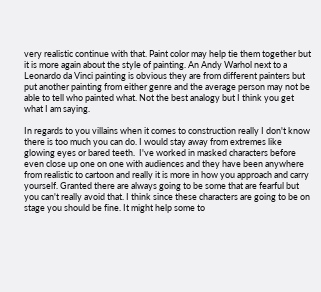very realistic continue with that. Paint color may help tie them together but it is more again about the style of painting. An Andy Warhol next to a Leonardo da Vinci painting is obvious they are from different painters but put another painting from either genre and the average person may not be able to tell who painted what. Not the best analogy but I think you get what I am saying.

In regards to you villains when it comes to construction really I don't know there is too much you can do. I would stay away from extremes like glowing eyes or bared teeth.  I've worked in masked characters before even close up one on one with audiences and they have been anywhere from realistic to cartoon and really it is more in how you approach and carry yourself. Granted there are always going to be some that are fearful but you can't really avoid that. I think since these characters are going to be on stage you should be fine. It might help some to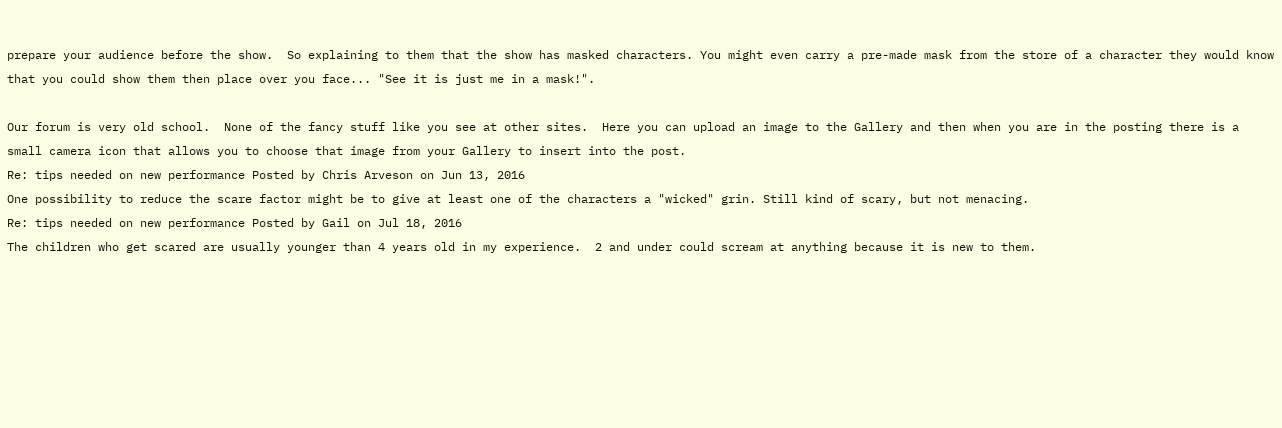prepare your audience before the show.  So explaining to them that the show has masked characters. You might even carry a pre-made mask from the store of a character they would know that you could show them then place over you face... "See it is just me in a mask!".

Our forum is very old school.  None of the fancy stuff like you see at other sites.  Here you can upload an image to the Gallery and then when you are in the posting there is a small camera icon that allows you to choose that image from your Gallery to insert into the post.
Re: tips needed on new performance Posted by Chris Arveson on Jun 13, 2016
One possibility to reduce the scare factor might be to give at least one of the characters a "wicked" grin. Still kind of scary, but not menacing.
Re: tips needed on new performance Posted by Gail on Jul 18, 2016
The children who get scared are usually younger than 4 years old in my experience.  2 and under could scream at anything because it is new to them.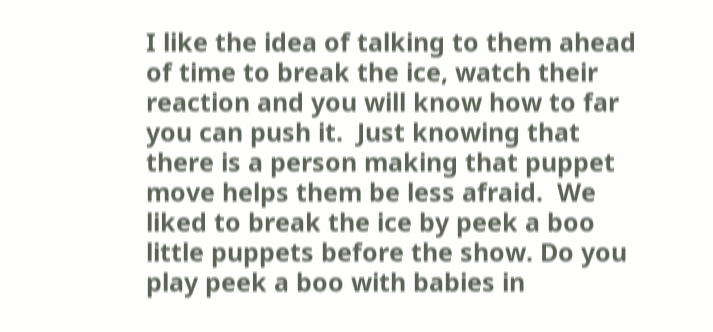I like the idea of talking to them ahead of time to break the ice, watch their reaction and you will know how to far you can push it.  Just knowing that there is a person making that puppet move helps them be less afraid.  We liked to break the ice by peek a boo little puppets before the show. Do you play peek a boo with babies in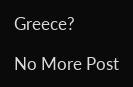Greece?

No More Post